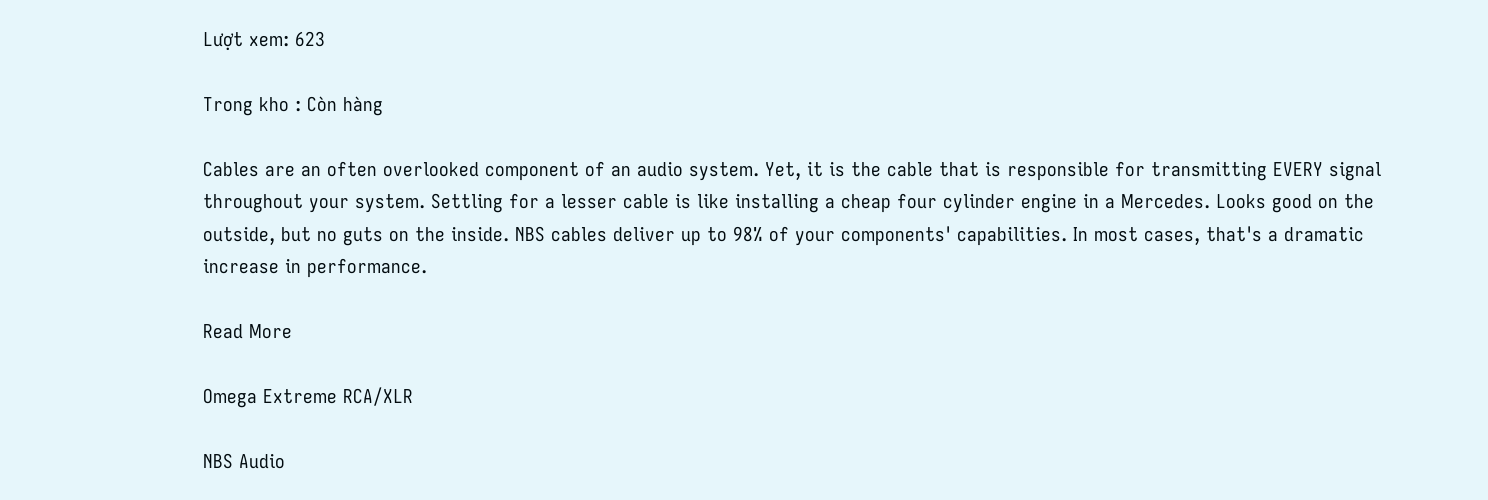Lượt xem: 623

Trong kho : Còn hàng

Cables are an often overlooked component of an audio system. Yet, it is the cable that is responsible for transmitting EVERY signal throughout your system. Settling for a lesser cable is like installing a cheap four cylinder engine in a Mercedes. Looks good on the outside, but no guts on the inside. NBS cables deliver up to 98% of your components' capabilities. In most cases, that's a dramatic increase in performance.

Read More

Omega Extreme RCA/XLR

NBS Audio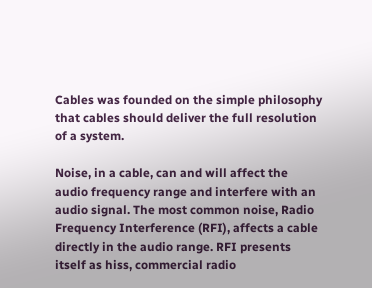Cables was founded on the simple philosophy that cables should deliver the full resolution of a system.

Noise, in a cable, can and will affect the audio frequency range and interfere with an audio signal. The most common noise, Radio Frequency Interference (RFI), affects a cable directly in the audio range. RFI presents itself as hiss, commercial radio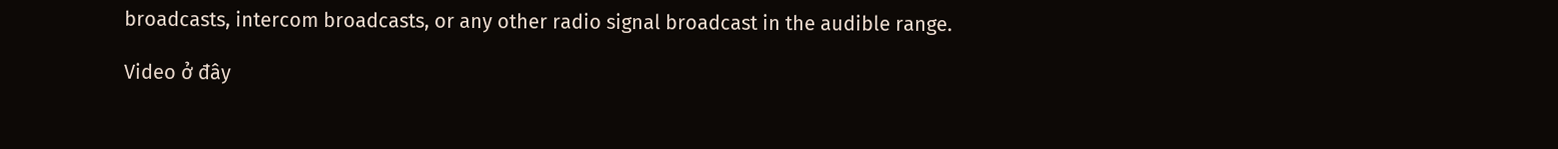broadcasts, intercom broadcasts, or any other radio signal broadcast in the audible range.

Video ở đây